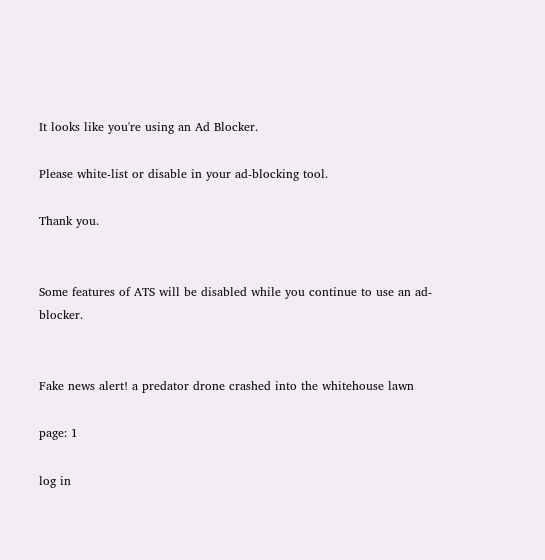It looks like you're using an Ad Blocker.

Please white-list or disable in your ad-blocking tool.

Thank you.


Some features of ATS will be disabled while you continue to use an ad-blocker.


Fake news alert! a predator drone crashed into the whitehouse lawn

page: 1

log in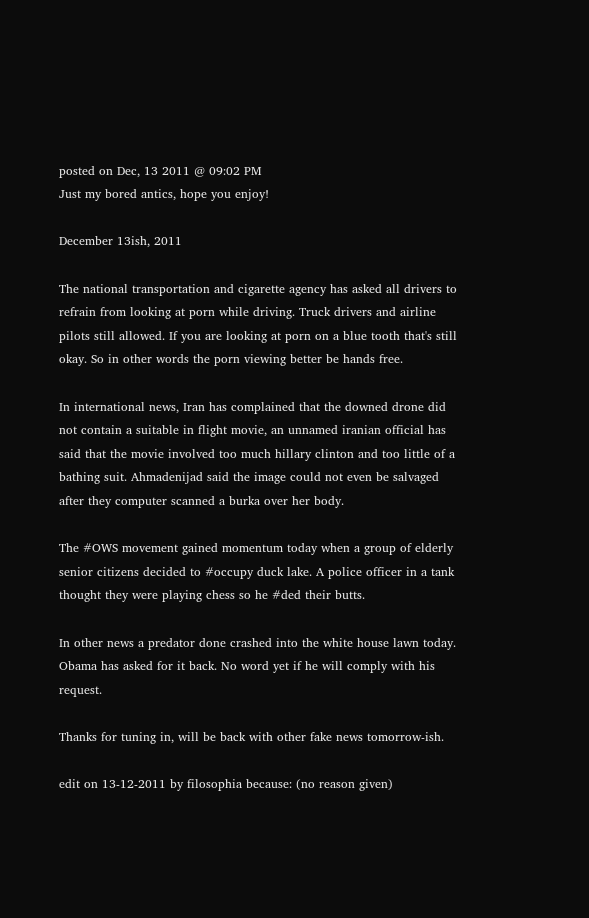posted on Dec, 13 2011 @ 09:02 PM
Just my bored antics, hope you enjoy!

December 13ish, 2011

The national transportation and cigarette agency has asked all drivers to refrain from looking at porn while driving. Truck drivers and airline pilots still allowed. If you are looking at porn on a blue tooth that's still okay. So in other words the porn viewing better be hands free.

In international news, Iran has complained that the downed drone did not contain a suitable in flight movie, an unnamed iranian official has said that the movie involved too much hillary clinton and too little of a bathing suit. Ahmadenijad said the image could not even be salvaged after they computer scanned a burka over her body.

The #OWS movement gained momentum today when a group of elderly senior citizens decided to #occupy duck lake. A police officer in a tank thought they were playing chess so he #ded their butts.

In other news a predator done crashed into the white house lawn today. Obama has asked for it back. No word yet if he will comply with his request.

Thanks for tuning in, will be back with other fake news tomorrow-ish.

edit on 13-12-2011 by filosophia because: (no reason given)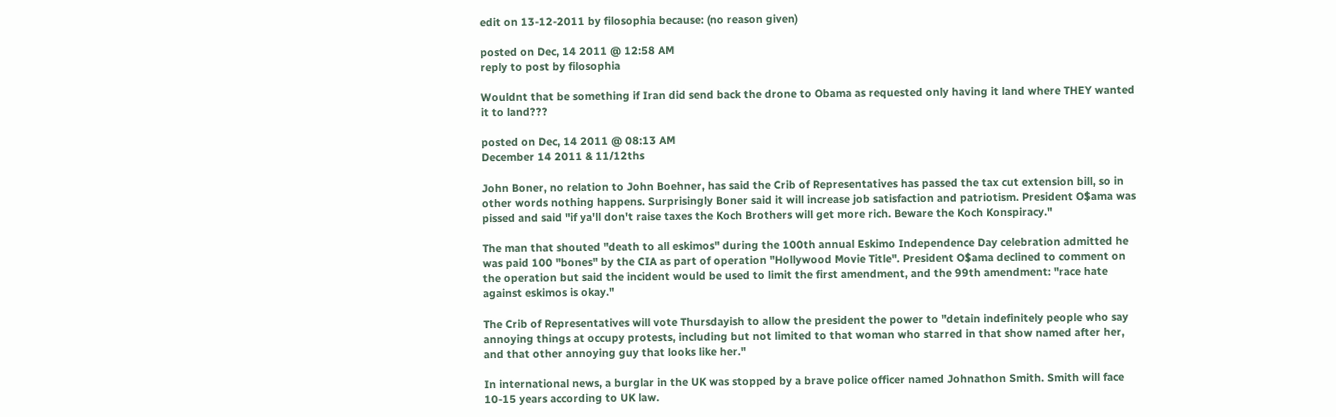edit on 13-12-2011 by filosophia because: (no reason given)

posted on Dec, 14 2011 @ 12:58 AM
reply to post by filosophia

Wouldnt that be something if Iran did send back the drone to Obama as requested only having it land where THEY wanted it to land???

posted on Dec, 14 2011 @ 08:13 AM
December 14 2011 & 11/12ths

John Boner, no relation to John Boehner, has said the Crib of Representatives has passed the tax cut extension bill, so in other words nothing happens. Surprisingly Boner said it will increase job satisfaction and patriotism. President O$ama was pissed and said "if ya'll don't raise taxes the Koch Brothers will get more rich. Beware the Koch Konspiracy."

The man that shouted "death to all eskimos" during the 100th annual Eskimo Independence Day celebration admitted he was paid 100 "bones" by the CIA as part of operation "Hollywood Movie Title". President O$ama declined to comment on the operation but said the incident would be used to limit the first amendment, and the 99th amendment: "race hate against eskimos is okay."

The Crib of Representatives will vote Thursdayish to allow the president the power to "detain indefinitely people who say annoying things at occupy protests, including but not limited to that woman who starred in that show named after her, and that other annoying guy that looks like her."

In international news, a burglar in the UK was stopped by a brave police officer named Johnathon Smith. Smith will face 10-15 years according to UK law.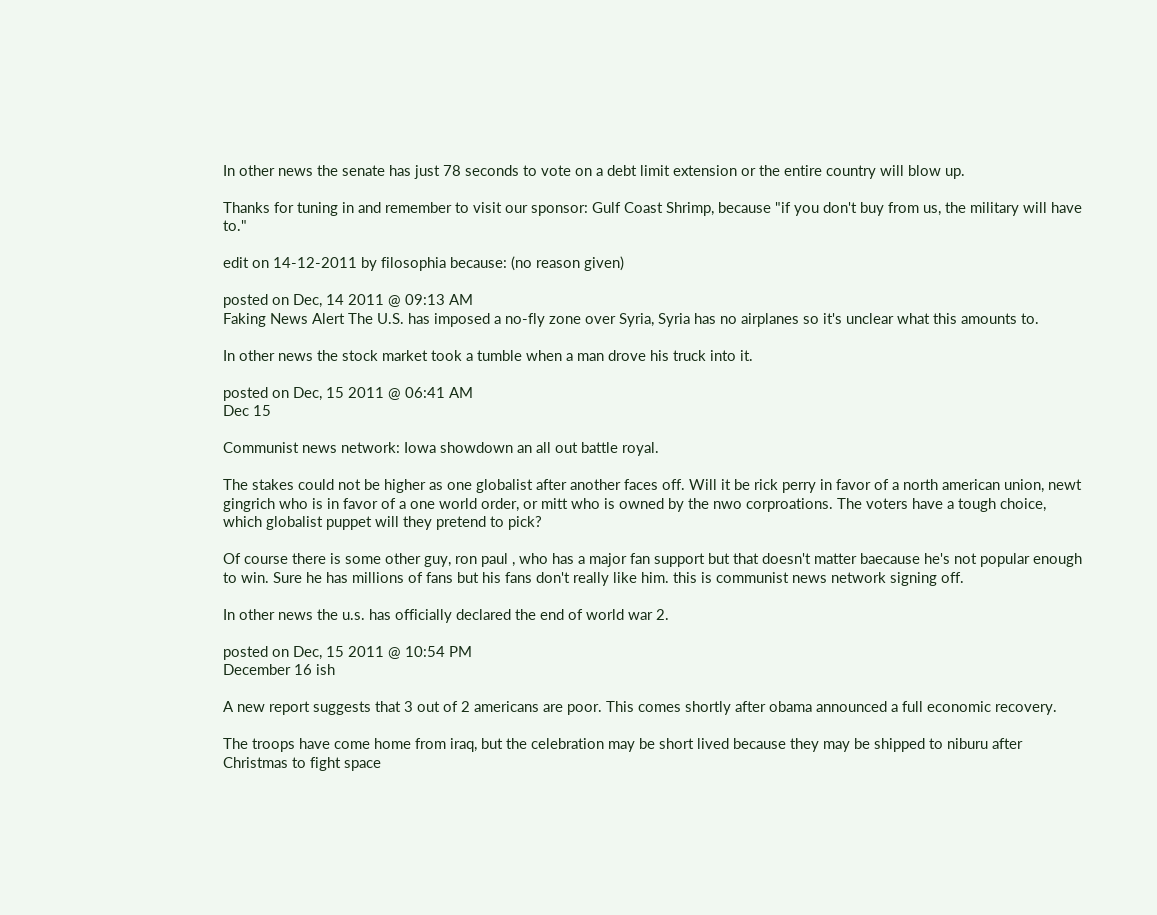In other news the senate has just 78 seconds to vote on a debt limit extension or the entire country will blow up.

Thanks for tuning in and remember to visit our sponsor: Gulf Coast Shrimp, because "if you don't buy from us, the military will have to."

edit on 14-12-2011 by filosophia because: (no reason given)

posted on Dec, 14 2011 @ 09:13 AM
Faking News Alert The U.S. has imposed a no-fly zone over Syria, Syria has no airplanes so it's unclear what this amounts to.

In other news the stock market took a tumble when a man drove his truck into it.

posted on Dec, 15 2011 @ 06:41 AM
Dec 15

Communist news network: Iowa showdown an all out battle royal.

The stakes could not be higher as one globalist after another faces off. Will it be rick perry in favor of a north american union, newt gingrich who is in favor of a one world order, or mitt who is owned by the nwo corproations. The voters have a tough choice, which globalist puppet will they pretend to pick?

Of course there is some other guy, ron paul , who has a major fan support but that doesn't matter baecause he's not popular enough to win. Sure he has millions of fans but his fans don't really like him. this is communist news network signing off.

In other news the u.s. has officially declared the end of world war 2.

posted on Dec, 15 2011 @ 10:54 PM
December 16 ish

A new report suggests that 3 out of 2 americans are poor. This comes shortly after obama announced a full economic recovery.

The troops have come home from iraq, but the celebration may be short lived because they may be shipped to niburu after Christmas to fight space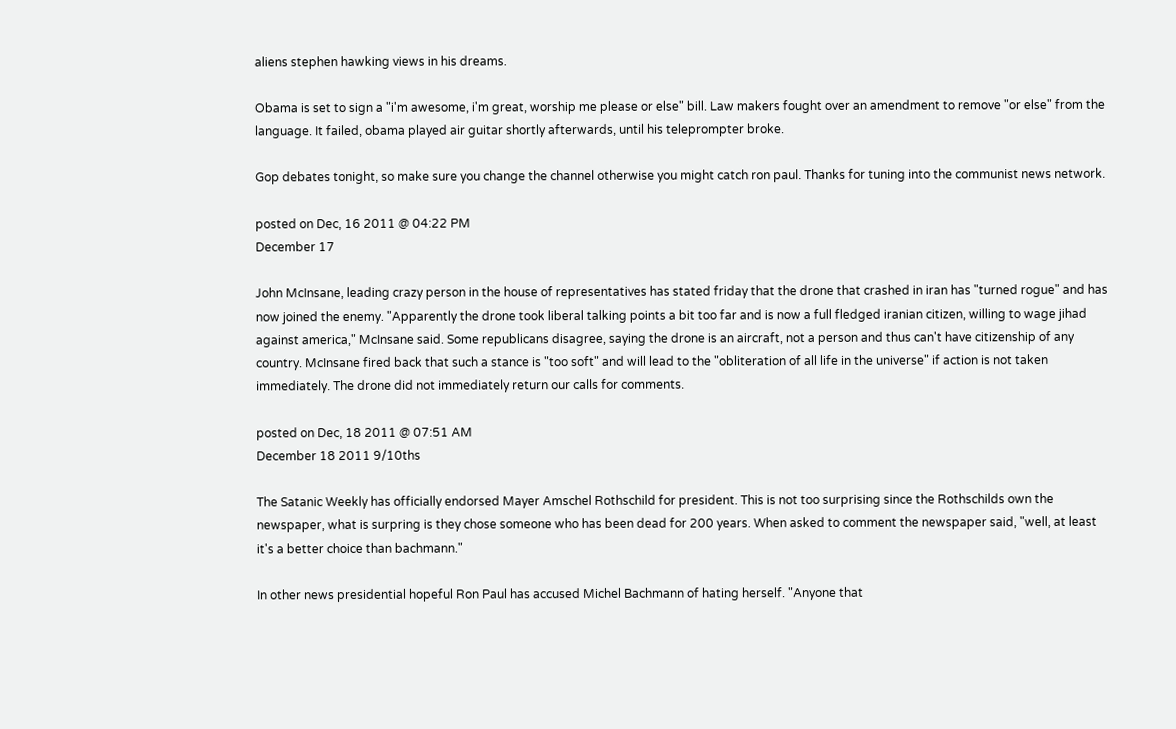aliens stephen hawking views in his dreams.

Obama is set to sign a "i'm awesome, i'm great, worship me please or else" bill. Law makers fought over an amendment to remove "or else" from the language. It failed, obama played air guitar shortly afterwards, until his teleprompter broke.

Gop debates tonight, so make sure you change the channel otherwise you might catch ron paul. Thanks for tuning into the communist news network.

posted on Dec, 16 2011 @ 04:22 PM
December 17

John McInsane, leading crazy person in the house of representatives has stated friday that the drone that crashed in iran has "turned rogue" and has now joined the enemy. "Apparently the drone took liberal talking points a bit too far and is now a full fledged iranian citizen, willing to wage jihad against america," McInsane said. Some republicans disagree, saying the drone is an aircraft, not a person and thus can't have citizenship of any country. McInsane fired back that such a stance is "too soft" and will lead to the "obliteration of all life in the universe" if action is not taken immediately. The drone did not immediately return our calls for comments.

posted on Dec, 18 2011 @ 07:51 AM
December 18 2011 9/10ths

The Satanic Weekly has officially endorsed Mayer Amschel Rothschild for president. This is not too surprising since the Rothschilds own the newspaper, what is surpring is they chose someone who has been dead for 200 years. When asked to comment the newspaper said, "well, at least it's a better choice than bachmann."

In other news presidential hopeful Ron Paul has accused Michel Bachmann of hating herself. "Anyone that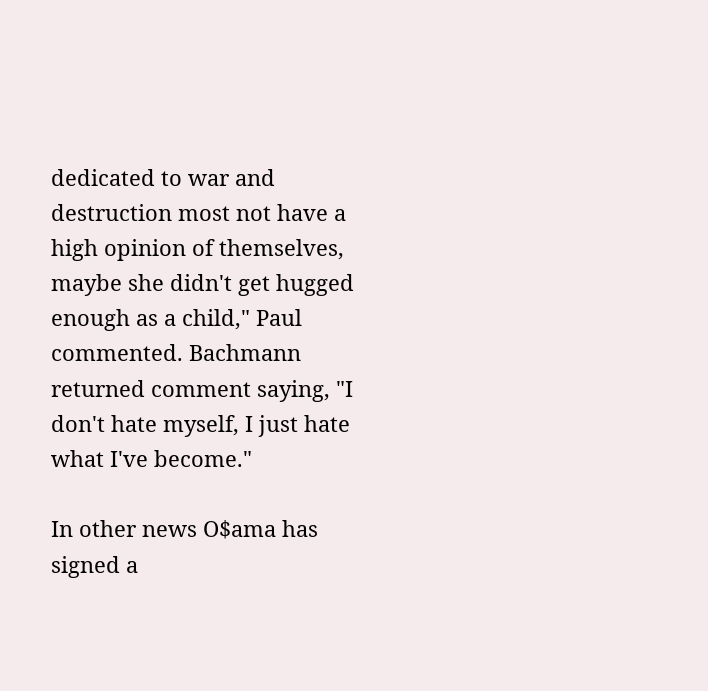dedicated to war and destruction most not have a high opinion of themselves, maybe she didn't get hugged enough as a child," Paul commented. Bachmann returned comment saying, "I don't hate myself, I just hate what I've become."

In other news O$ama has signed a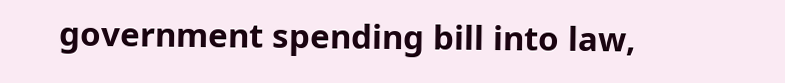government spending bill into law,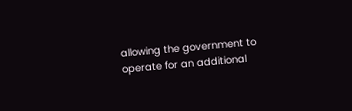allowing the government to operate for an additional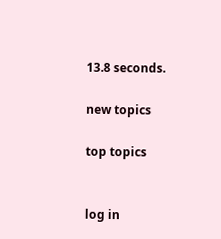13.8 seconds.

new topics

top topics


log in